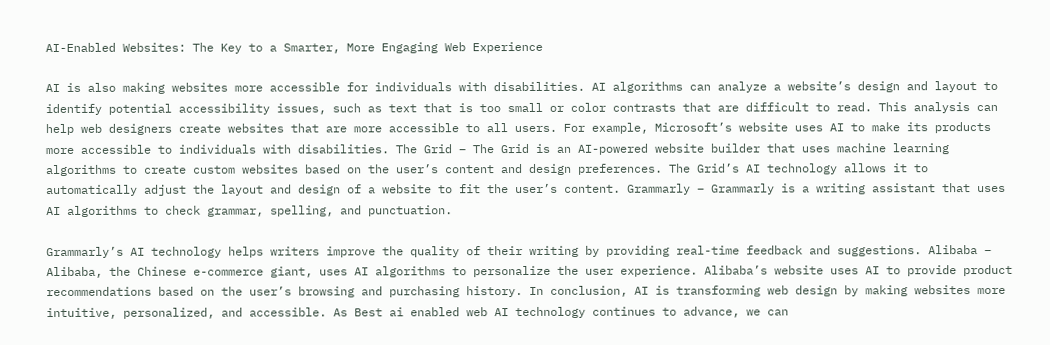AI-Enabled Websites: The Key to a Smarter, More Engaging Web Experience

AI is also making websites more accessible for individuals with disabilities. AI algorithms can analyze a website’s design and layout to identify potential accessibility issues, such as text that is too small or color contrasts that are difficult to read. This analysis can help web designers create websites that are more accessible to all users. For example, Microsoft’s website uses AI to make its products more accessible to individuals with disabilities. The Grid – The Grid is an AI-powered website builder that uses machine learning algorithms to create custom websites based on the user’s content and design preferences. The Grid’s AI technology allows it to automatically adjust the layout and design of a website to fit the user’s content. Grammarly – Grammarly is a writing assistant that uses AI algorithms to check grammar, spelling, and punctuation.

Grammarly’s AI technology helps writers improve the quality of their writing by providing real-time feedback and suggestions. Alibaba – Alibaba, the Chinese e-commerce giant, uses AI algorithms to personalize the user experience. Alibaba’s website uses AI to provide product recommendations based on the user’s browsing and purchasing history. In conclusion, AI is transforming web design by making websites more intuitive, personalized, and accessible. As Best ai enabled web AI technology continues to advance, we can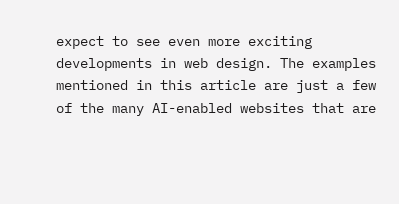expect to see even more exciting developments in web design. The examples mentioned in this article are just a few of the many AI-enabled websites that are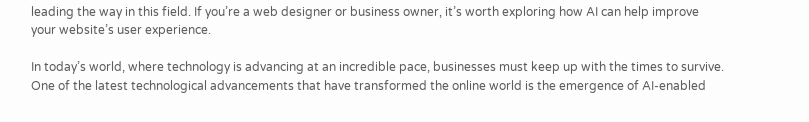leading the way in this field. If you’re a web designer or business owner, it’s worth exploring how AI can help improve your website’s user experience.

In today’s world, where technology is advancing at an incredible pace, businesses must keep up with the times to survive. One of the latest technological advancements that have transformed the online world is the emergence of AI-enabled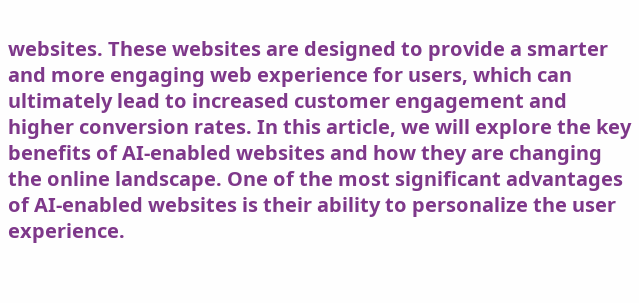websites. These websites are designed to provide a smarter and more engaging web experience for users, which can ultimately lead to increased customer engagement and higher conversion rates. In this article, we will explore the key benefits of AI-enabled websites and how they are changing the online landscape. One of the most significant advantages of AI-enabled websites is their ability to personalize the user experience.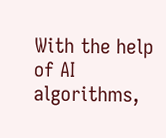With the help of AI algorithms,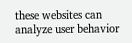these websites can analyze user behavior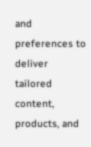and preferences to deliver tailored content, products, and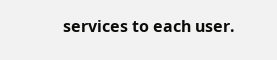services to each user.